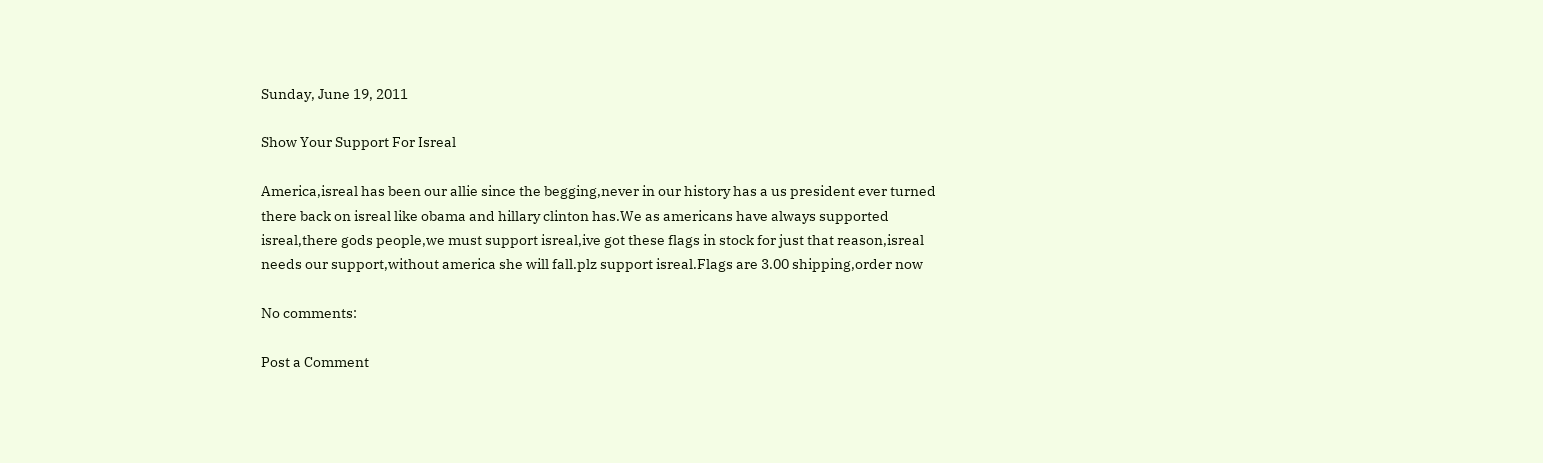Sunday, June 19, 2011

Show Your Support For Isreal

America,isreal has been our allie since the begging,never in our history has a us president ever turned there back on isreal like obama and hillary clinton has.We as americans have always supported isreal,there gods people,we must support isreal,ive got these flags in stock for just that reason,isreal needs our support,without america she will fall.plz support isreal.Flags are 3.00 shipping,order now

No comments:

Post a Comment